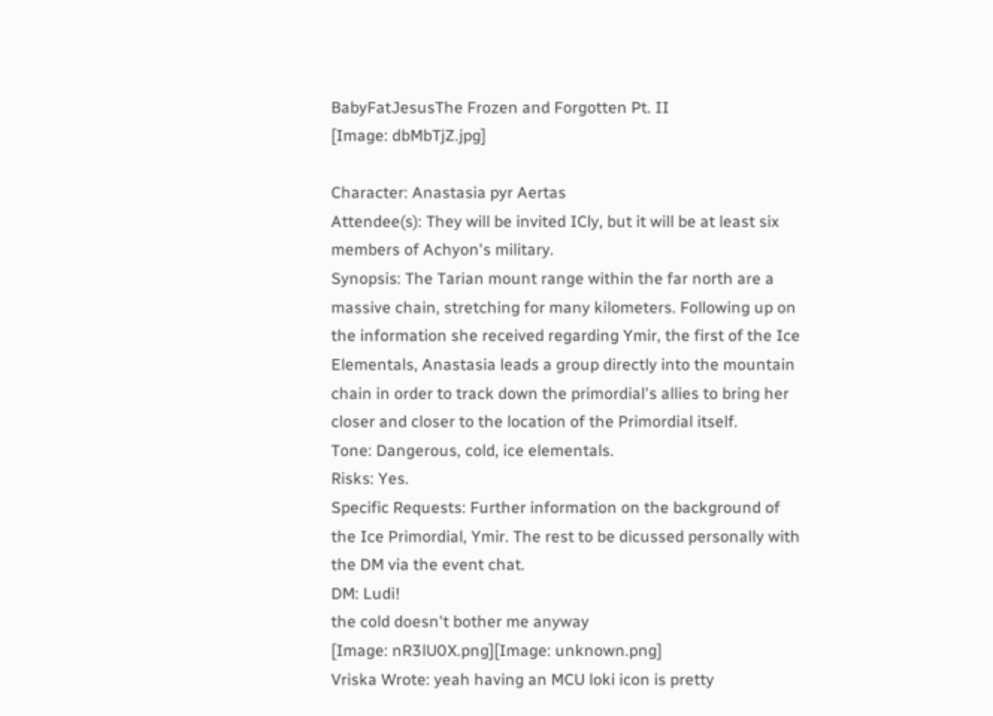BabyFatJesusThe Frozen and Forgotten Pt. II
[Image: dbMbTjZ.jpg]

Character: Anastasia pyr Aertas
Attendee(s): They will be invited ICly, but it will be at least six members of Achyon's military.
Synopsis: The Tarian mount range within the far north are a massive chain, stretching for many kilometers. Following up on the information she received regarding Ymir, the first of the Ice Elementals, Anastasia leads a group directly into the mountain chain in order to track down the primordial's allies to bring her closer and closer to the location of the Primordial itself.
Tone: Dangerous, cold, ice elementals.
Risks: Yes.
Specific Requests: Further information on the background of the Ice Primordial, Ymir. The rest to be dicussed personally with the DM via the event chat.
DM: Ludi!
the cold doesn't bother me anyway
[Image: nR3lU0X.png][Image: unknown.png]
Vriska Wrote: yeah having an MCU loki icon is pretty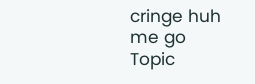cringe huh
me go
Topic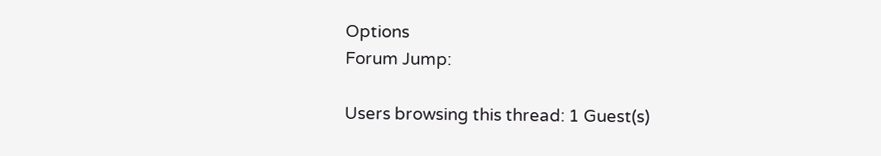Options
Forum Jump:

Users browsing this thread: 1 Guest(s)